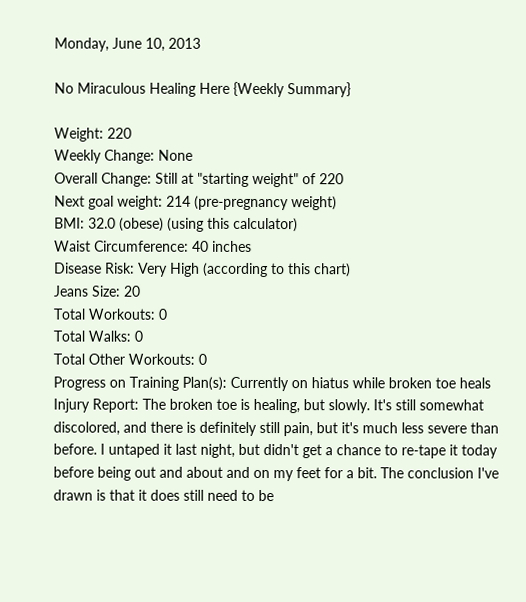Monday, June 10, 2013

No Miraculous Healing Here {Weekly Summary}

Weight: 220
Weekly Change: None
Overall Change: Still at "starting weight" of 220
Next goal weight: 214 (pre-pregnancy weight)
BMI: 32.0 (obese) (using this calculator)
Waist Circumference: 40 inches
Disease Risk: Very High (according to this chart)
Jeans Size: 20
Total Workouts: 0
Total Walks: 0
Total Other Workouts: 0
Progress on Training Plan(s): Currently on hiatus while broken toe heals
Injury Report: The broken toe is healing, but slowly. It's still somewhat discolored, and there is definitely still pain, but it's much less severe than before. I untaped it last night, but didn't get a chance to re-tape it today before being out and about and on my feet for a bit. The conclusion I've drawn is that it does still need to be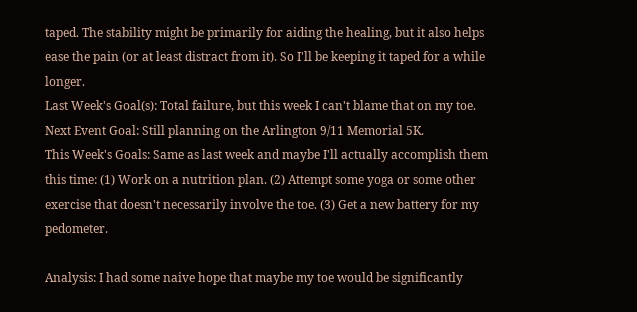taped. The stability might be primarily for aiding the healing, but it also helps ease the pain (or at least distract from it). So I'll be keeping it taped for a while longer.
Last Week's Goal(s): Total failure, but this week I can't blame that on my toe.
Next Event Goal: Still planning on the Arlington 9/11 Memorial 5K.
This Week's Goals: Same as last week and maybe I'll actually accomplish them this time: (1) Work on a nutrition plan. (2) Attempt some yoga or some other exercise that doesn't necessarily involve the toe. (3) Get a new battery for my pedometer.

Analysis: I had some naive hope that maybe my toe would be significantly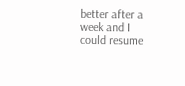better after a week and I could resume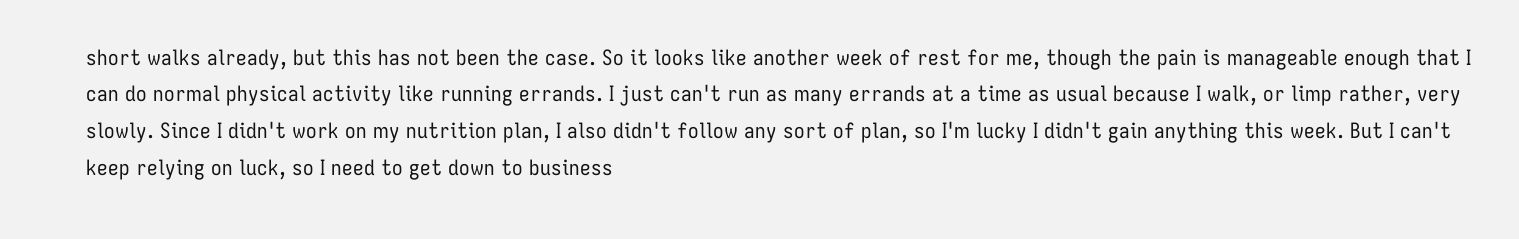short walks already, but this has not been the case. So it looks like another week of rest for me, though the pain is manageable enough that I can do normal physical activity like running errands. I just can't run as many errands at a time as usual because I walk, or limp rather, very slowly. Since I didn't work on my nutrition plan, I also didn't follow any sort of plan, so I'm lucky I didn't gain anything this week. But I can't keep relying on luck, so I need to get down to business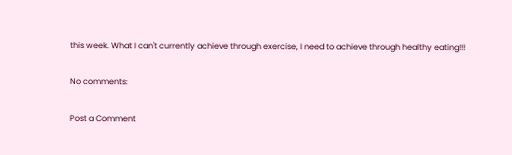this week. What I can't currently achieve through exercise, I need to achieve through healthy eating!!!

No comments:

Post a Comment